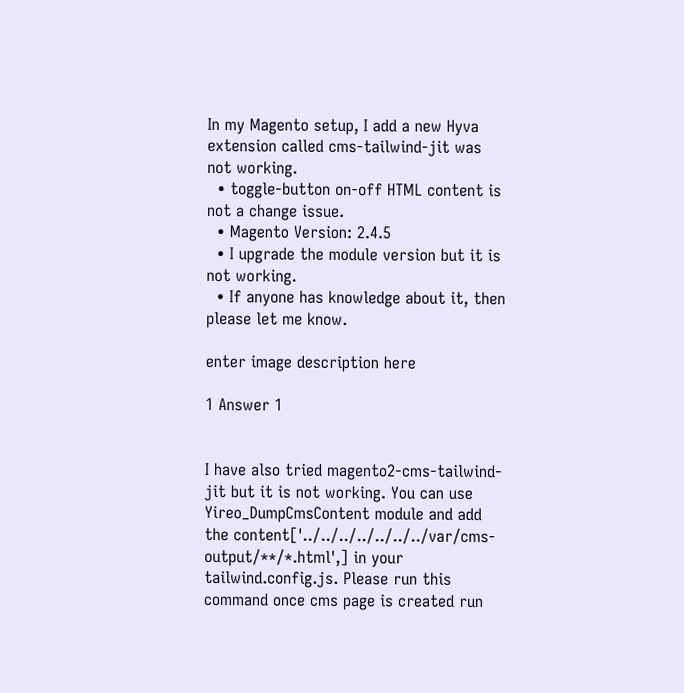In my Magento setup, I add a new Hyva extension called cms-tailwind-jit was not working.
  • toggle-button on-off HTML content is not a change issue.
  • Magento Version: 2.4.5
  • I upgrade the module version but it is not working.
  • If anyone has knowledge about it, then please let me know.

enter image description here

1 Answer 1


I have also tried magento2-cms-tailwind-jit but it is not working. You can use Yireo_DumpCmsContent module and add the content['../../../../../../../var/cms-output/**/*.html',] in your tailwind.config.js. Please run this command once cms page is created run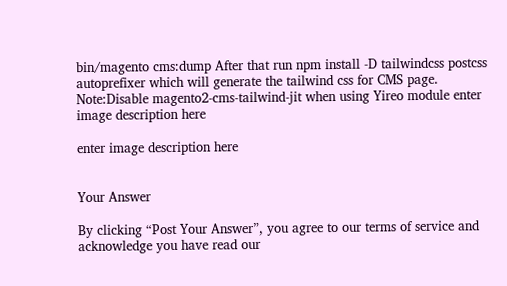bin/magento cms:dump After that run npm install -D tailwindcss postcss autoprefixer which will generate the tailwind css for CMS page. Note:Disable magento2-cms-tailwind-jit when using Yireo module enter image description here

enter image description here


Your Answer

By clicking “Post Your Answer”, you agree to our terms of service and acknowledge you have read our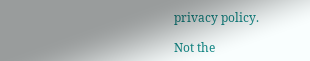privacy policy.

Not the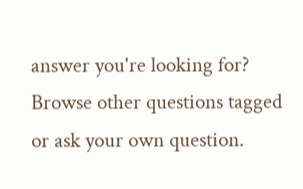answer you're looking for? Browse other questions tagged or ask your own question.